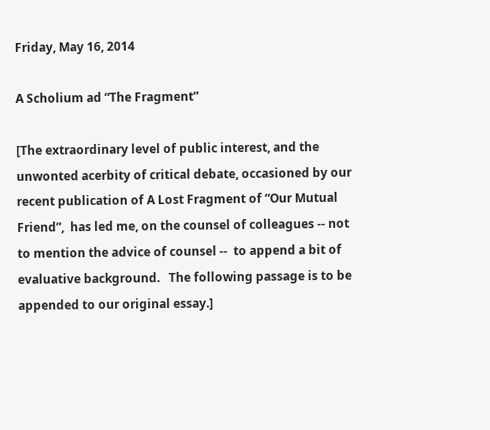Friday, May 16, 2014

A Scholium ad “The Fragment”

[The extraordinary level of public interest, and the unwonted acerbity of critical debate, occasioned by our recent publication of A Lost Fragment of “Our Mutual Friend”,  has led me, on the counsel of colleagues -- not to mention the advice of counsel --  to append a bit of evaluative background.   The following passage is to be appended to our original essay.]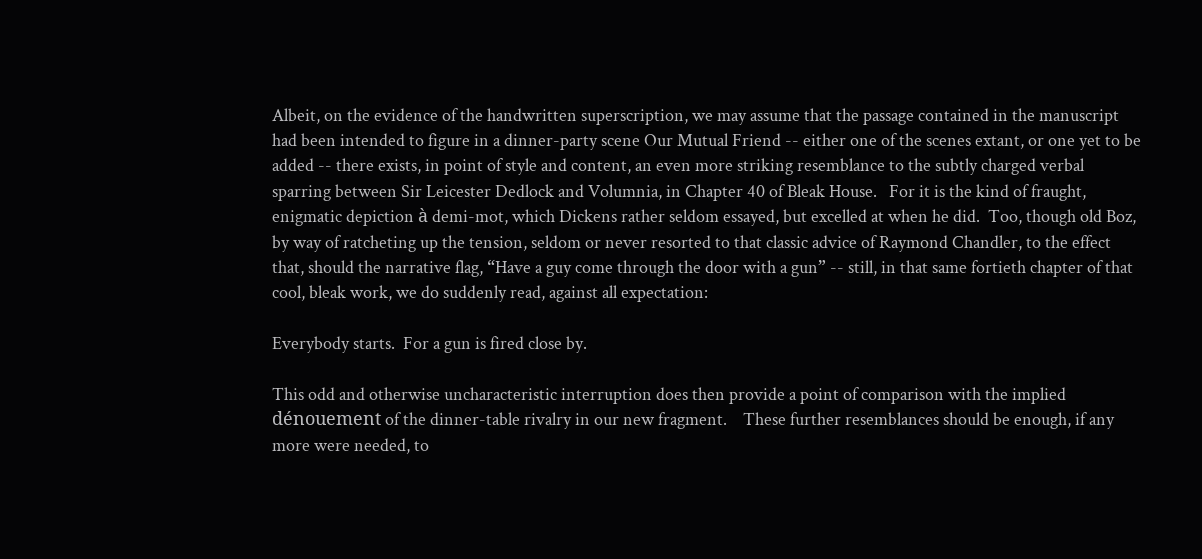Albeit, on the evidence of the handwritten superscription, we may assume that the passage contained in the manuscript  had been intended to figure in a dinner-party scene Our Mutual Friend -- either one of the scenes extant, or one yet to be added -- there exists, in point of style and content, an even more striking resemblance to the subtly charged verbal sparring between Sir Leicester Dedlock and Volumnia, in Chapter 40 of Bleak House.   For it is the kind of fraught, enigmatic depiction à demi-mot, which Dickens rather seldom essayed, but excelled at when he did.  Too, though old Boz, by way of ratcheting up the tension, seldom or never resorted to that classic advice of Raymond Chandler, to the effect that, should the narrative flag, “Have a guy come through the door with a gun” -- still, in that same fortieth chapter of that cool, bleak work, we do suddenly read, against all expectation:

Everybody starts.  For a gun is fired close by.

This odd and otherwise uncharacteristic interruption does then provide a point of comparison with the implied dénouement of the dinner-table rivalry in our new fragment.    These further resemblances should be enough, if any more were needed, to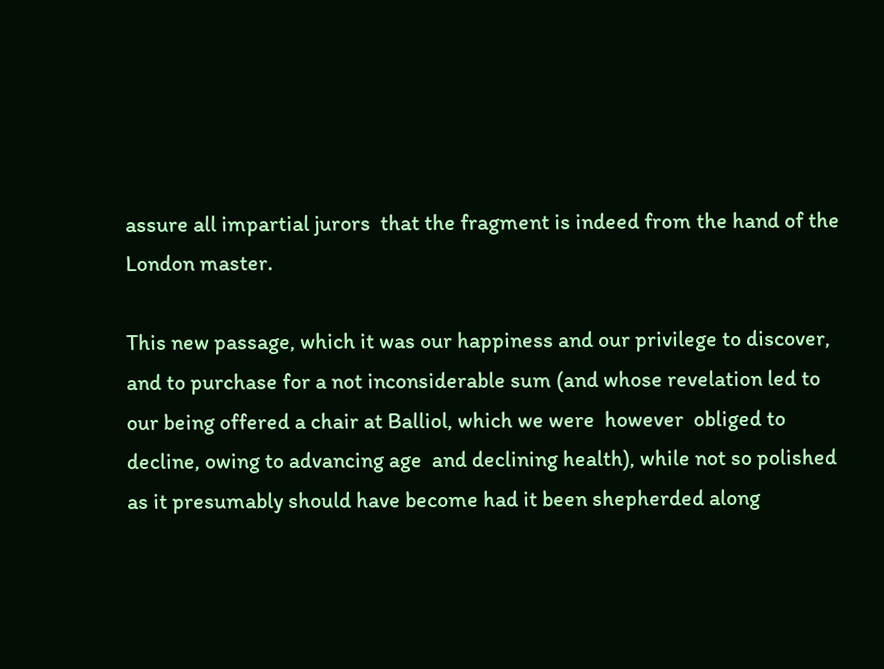assure all impartial jurors  that the fragment is indeed from the hand of the London master.

This new passage, which it was our happiness and our privilege to discover, and to purchase for a not inconsiderable sum (and whose revelation led to our being offered a chair at Balliol, which we were  however  obliged to decline, owing to advancing age  and declining health), while not so polished as it presumably should have become had it been shepherded along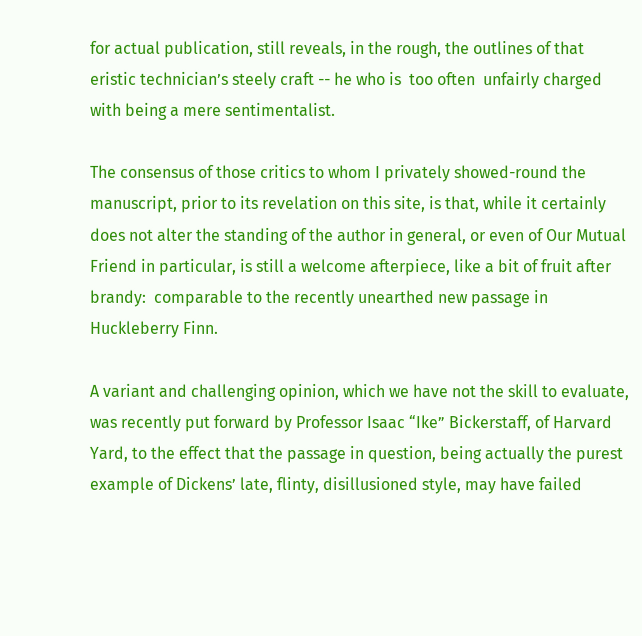for actual publication, still reveals, in the rough, the outlines of that eristic technician’s steely craft -- he who is  too often  unfairly charged with being a mere sentimentalist.

The consensus of those critics to whom I privately showed-round the manuscript, prior to its revelation on this site, is that, while it certainly does not alter the standing of the author in general, or even of Our Mutual Friend in particular, is still a welcome afterpiece, like a bit of fruit after brandy:  comparable to the recently unearthed new passage in Huckleberry Finn.

A variant and challenging opinion, which we have not the skill to evaluate, was recently put forward by Professor Isaac “Ike” Bickerstaff, of Harvard Yard, to the effect that the passage in question, being actually the purest example of Dickens’ late, flinty, disillusioned style, may have failed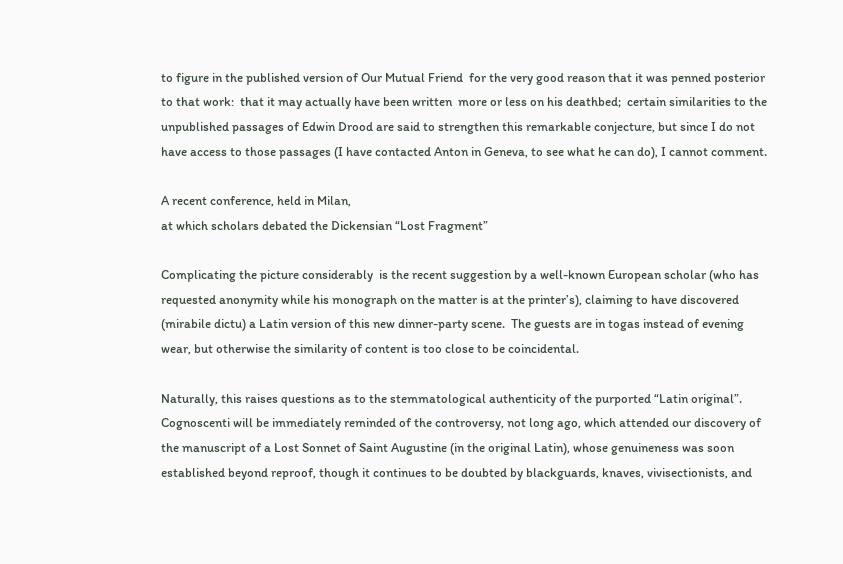to figure in the published version of Our Mutual Friend  for the very good reason that it was penned posterior to that work:  that it may actually have been written  more or less on his deathbed;  certain similarities to the unpublished passages of Edwin Drood are said to strengthen this remarkable conjecture, but since I do not have access to those passages (I have contacted Anton in Geneva, to see what he can do), I cannot comment.

A recent conference, held in Milan,
at which scholars debated the Dickensian “Lost Fragment”

Complicating the picture considerably  is the recent suggestion by a well-known European scholar (who has requested anonymity while his monograph on the matter is at the printer’s), claiming to have discovered (mirabile dictu) a Latin version of this new dinner-party scene.  The guests are in togas instead of evening wear, but otherwise the similarity of content is too close to be coincidental.

Naturally, this raises questions as to the stemmatological authenticity of the purported “Latin original”.  Cognoscenti will be immediately reminded of the controversy, not long ago, which attended our discovery of the manuscript of a Lost Sonnet of Saint Augustine (in the original Latin), whose genuineness was soon established beyond reproof, though it continues to be doubted by blackguards, knaves, vivisectionists, and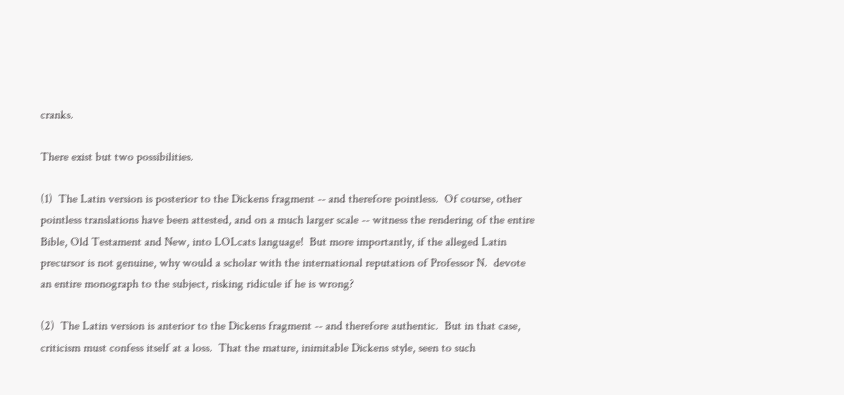cranks.

There exist but two possibilities.

(1)  The Latin version is posterior to the Dickens fragment -- and therefore pointless.  Of course, other pointless translations have been attested, and on a much larger scale -- witness the rendering of the entire Bible, Old Testament and New, into LOLcats language!  But more importantly, if the alleged Latin precursor is not genuine, why would a scholar with the international reputation of Professor N.  devote an entire monograph to the subject, risking ridicule if he is wrong?

(2)  The Latin version is anterior to the Dickens fragment -- and therefore authentic.  But in that case, criticism must confess itself at a loss.  That the mature, inimitable Dickens style, seen to such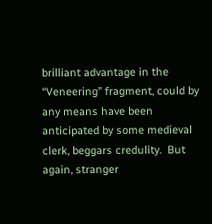brilliant advantage in the “Veneering” fragment, could by any means have been anticipated by some medieval clerk, beggars credulity.  But again, stranger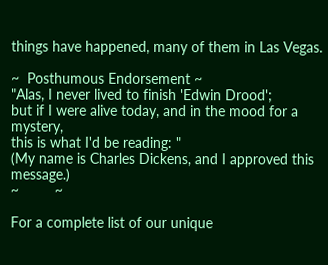things have happened, many of them in Las Vegas.

~  Posthumous Endorsement ~
"Alas, I never lived to finish 'Edwin Drood';
but if I were alive today, and in the mood for a mystery,
this is what I'd be reading: "
(My name is Charles Dickens, and I approved this message.)
~         ~

For a complete list of our unique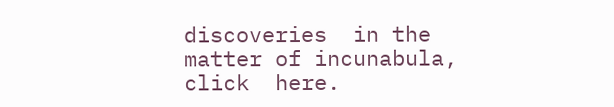discoveries  in the matter of incunabula,
click  here.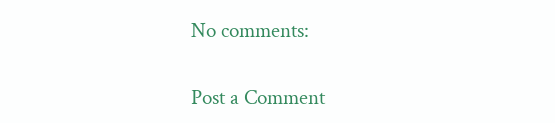No comments:

Post a Comment